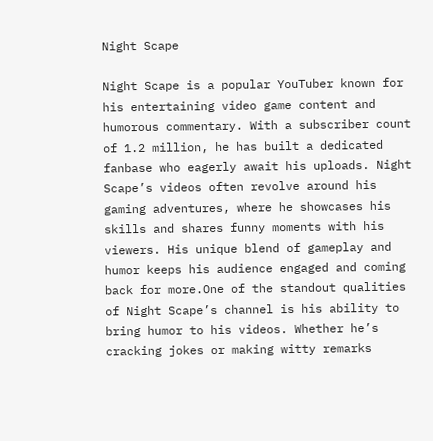Night Scape

Night Scape is a popular YouTuber known for his entertaining video game content and humorous commentary. With a subscriber count of 1.2 million, he has built a dedicated fanbase who eagerly await his uploads. Night Scape’s videos often revolve around his gaming adventures, where he showcases his skills and shares funny moments with his viewers. His unique blend of gameplay and humor keeps his audience engaged and coming back for more.One of the standout qualities of Night Scape’s channel is his ability to bring humor to his videos. Whether he’s cracking jokes or making witty remarks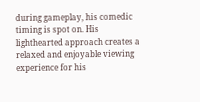during gameplay, his comedic timing is spot on. His lighthearted approach creates a relaxed and enjoyable viewing experience for his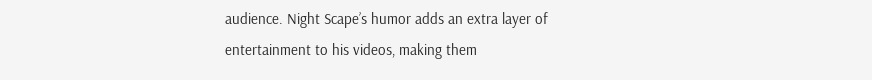audience. Night Scape’s humor adds an extra layer of entertainment to his videos, making them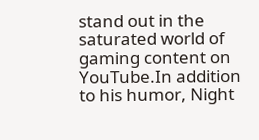stand out in the saturated world of gaming content on YouTube.In addition to his humor, Night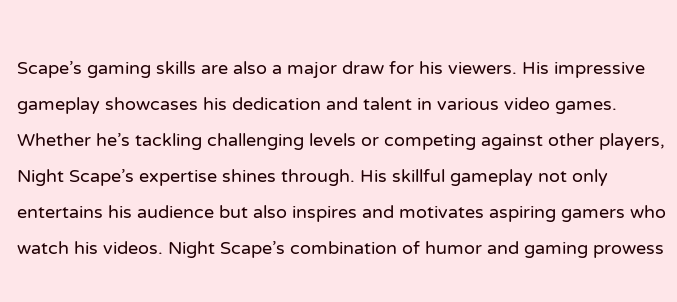Scape’s gaming skills are also a major draw for his viewers. His impressive gameplay showcases his dedication and talent in various video games. Whether he’s tackling challenging levels or competing against other players, Night Scape’s expertise shines through. His skillful gameplay not only entertains his audience but also inspires and motivates aspiring gamers who watch his videos. Night Scape’s combination of humor and gaming prowess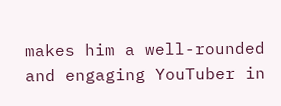makes him a well-rounded and engaging YouTuber in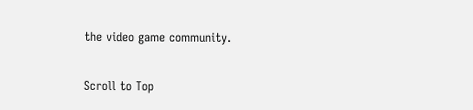the video game community.

Scroll to Top